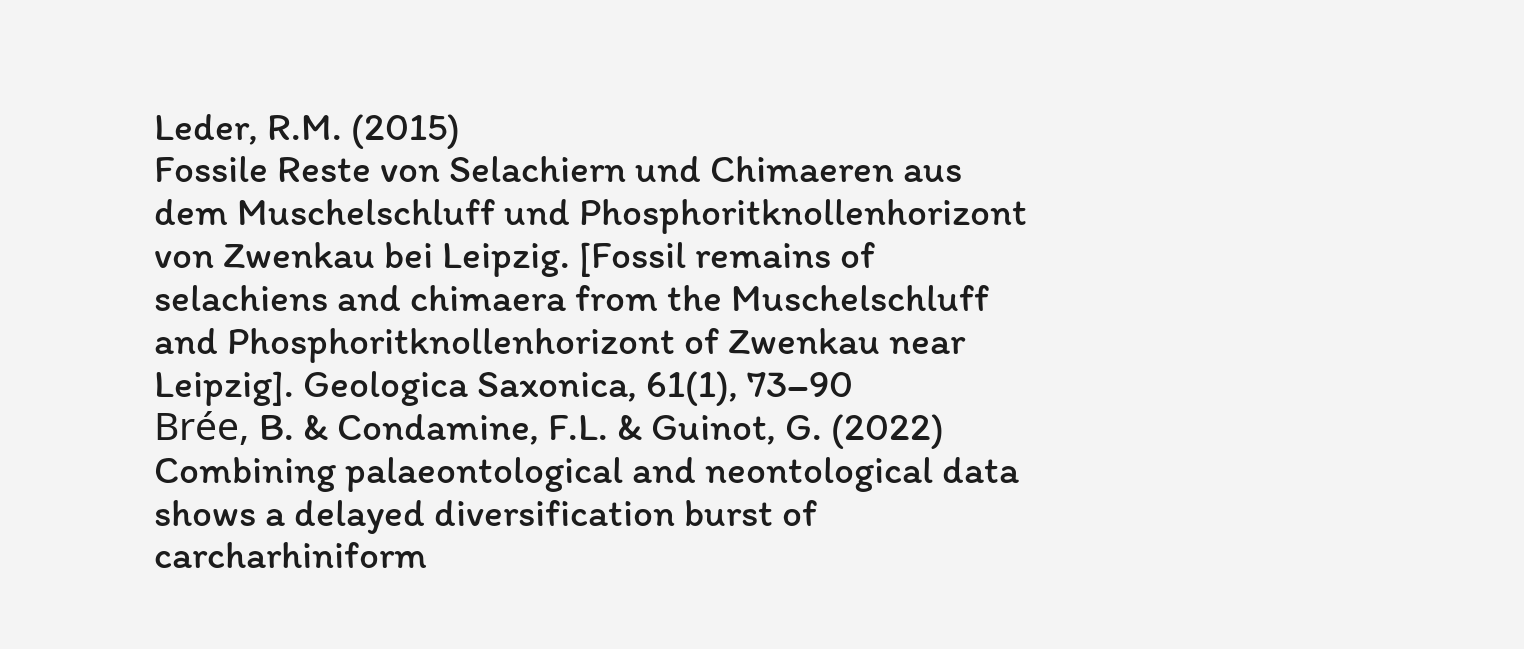Leder, R.M. (2015)
Fossile Reste von Selachiern und Chimaeren aus dem Muschelschluff und Phosphoritknollenhorizont von Zwenkau bei Leipzig. [Fossil remains of selachiens and chimaera from the Muschelschluff and Phosphoritknollenhorizont of Zwenkau near Leipzig]. Geologica Saxonica, 61(1), 73–90
Brée, B. & Condamine, F.L. & Guinot, G. (2022)
Combining palaeontological and neontological data shows a delayed diversification burst of carcharhiniform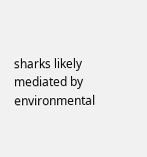sharks likely mediated by environmental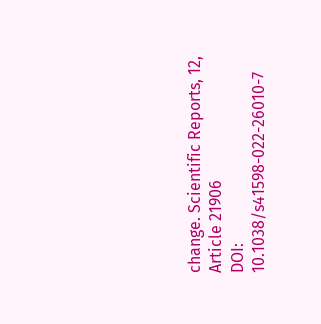change. Scientific Reports, 12, Article 21906
DOI: 10.1038/s41598-022-26010-7